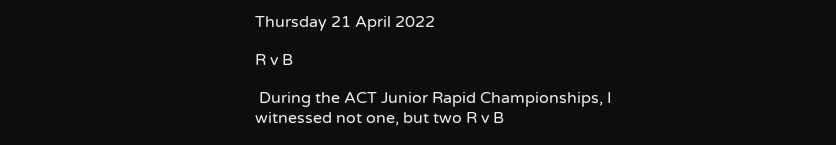Thursday 21 April 2022

R v B

 During the ACT Junior Rapid Championships, I witnessed not one, but two R v B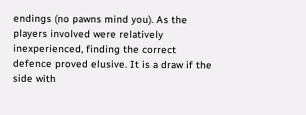endings (no pawns mind you). As the players involved were relatively inexperienced, finding the correct defence proved elusive. It is a draw if the side with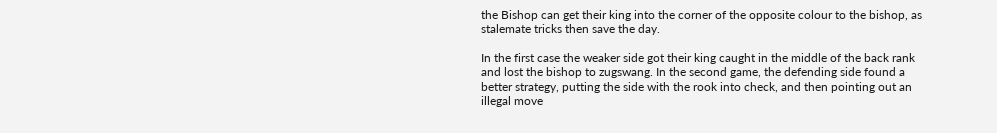the Bishop can get their king into the corner of the opposite colour to the bishop, as stalemate tricks then save the day.

In the first case the weaker side got their king caught in the middle of the back rank and lost the bishop to zugswang. In the second game, the defending side found a better strategy, putting the side with the rook into check, and then pointing out an illegal move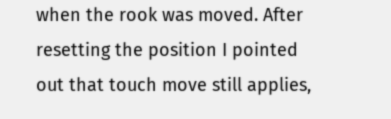when the rook was moved. After resetting the position I pointed out that touch move still applies,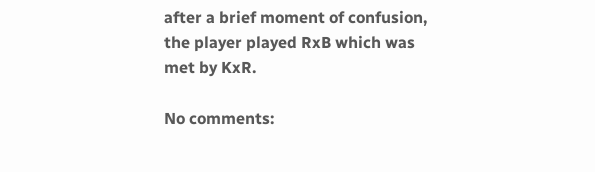after a brief moment of confusion, the player played RxB which was met by KxR.

No comments: